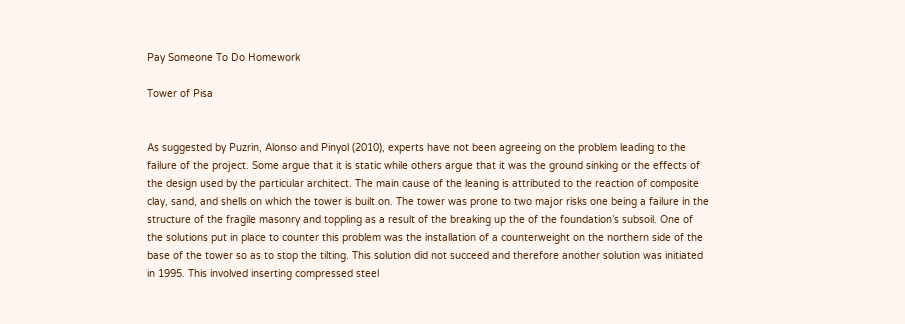Pay Someone To Do Homework

Tower of Pisa


As suggested by Puzrin, Alonso and Pinyol (2010), experts have not been agreeing on the problem leading to the failure of the project. Some argue that it is static while others argue that it was the ground sinking or the effects of the design used by the particular architect. The main cause of the leaning is attributed to the reaction of composite clay, sand, and shells on which the tower is built on. The tower was prone to two major risks one being a failure in the structure of the fragile masonry and toppling as a result of the breaking up the of the foundation’s subsoil. One of the solutions put in place to counter this problem was the installation of a counterweight on the northern side of the base of the tower so as to stop the tilting. This solution did not succeed and therefore another solution was initiated in 1995. This involved inserting compressed steel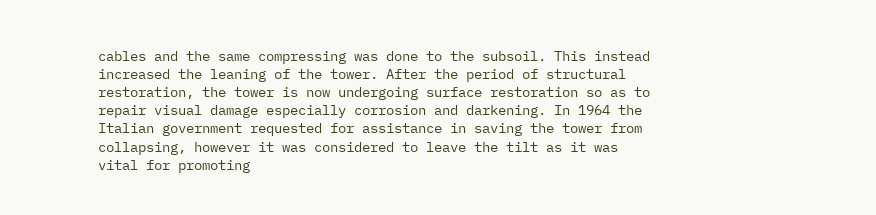cables and the same compressing was done to the subsoil. This instead increased the leaning of the tower. After the period of structural restoration, the tower is now undergoing surface restoration so as to repair visual damage especially corrosion and darkening. In 1964 the Italian government requested for assistance in saving the tower from collapsing, however it was considered to leave the tilt as it was vital for promoting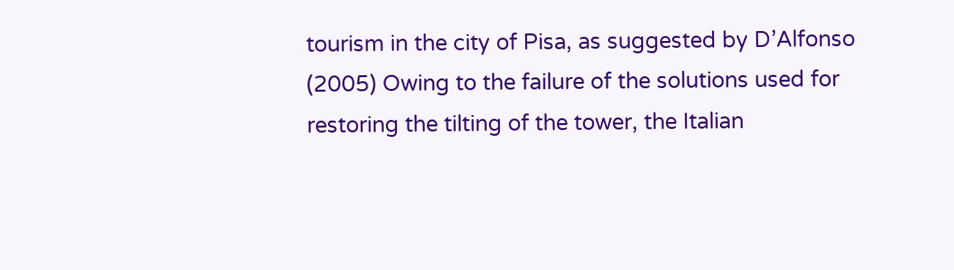tourism in the city of Pisa, as suggested by D’Alfonso (2005) Owing to the failure of the solutions used for restoring the tilting of the tower, the Italian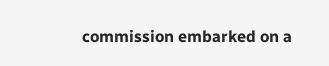commission embarked on a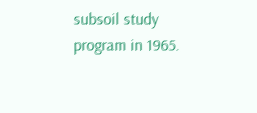subsoil study program in 1965.